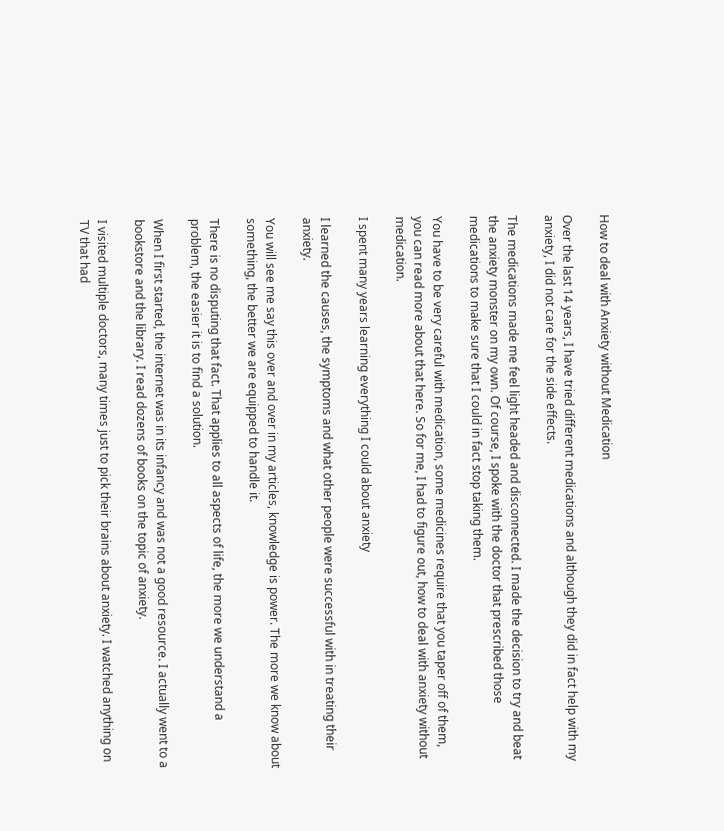How to deal with Anxiety without Medication

Over the last 14 years, I have tried different medications and although they did in fact help with my anxiety, I did not care for the side effects.

The medications made me feel light headed and disconnected. I made the decision to try and beat the anxiety monster on my own. Of course, I spoke with the doctor that prescribed those medications to make sure that I could in fact stop taking them.

You have to be very careful with medication, some medicines require that you taper off of them, you can read more about that here. So for me, I had to figure out, how to deal with anxiety without medication.

I spent many years learning everything I could about anxiety

I learned the causes, the symptoms and what other people were successful with in treating their anxiety.

You will see me say this over and over in my articles, knowledge is power. The more we know about something, the better we are equipped to handle it.

There is no disputing that fact. That applies to all aspects of life, the more we understand a problem, the easier it is to find a solution.

When I first started, the internet was in its infancy and was not a good resource. I actually went to a bookstore and the library. I read dozens of books on the topic of anxiety.

I visited multiple doctors, many times just to pick their brains about anxiety. I watched anything on TV that had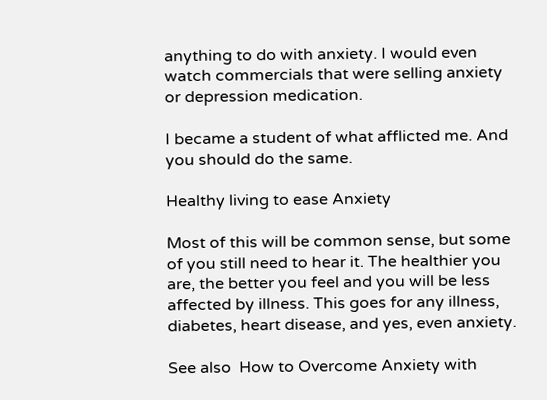anything to do with anxiety. I would even watch commercials that were selling anxiety or depression medication.

I became a student of what afflicted me. And you should do the same.

Healthy living to ease Anxiety

Most of this will be common sense, but some of you still need to hear it. The healthier you are, the better you feel and you will be less affected by illness. This goes for any illness, diabetes, heart disease, and yes, even anxiety.

See also  How to Overcome Anxiety with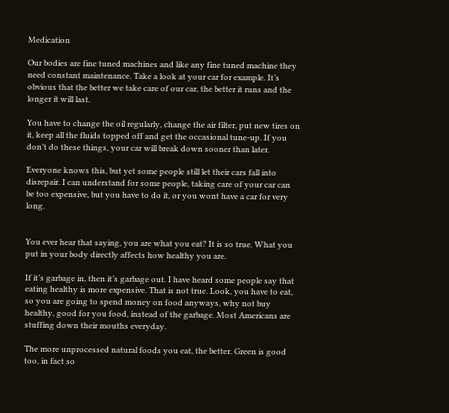Medication

Our bodies are fine tuned machines and like any fine tuned machine they need constant maintenance. Take a look at your car for example. It’s obvious that the better we take care of our car, the better it runs and the longer it will last.

You have to change the oil regularly, change the air filter, put new tires on it, keep all the fluids topped off and get the occasional tune-up. If you don’t do these things, your car will break down sooner than later.

Everyone knows this, but yet some people still let their cars fall into disrepair. I can understand for some people, taking care of your car can be too expensive, but you have to do it, or you wont have a car for very long.


You ever hear that saying, you are what you eat? It is so true. What you put in your body directly affects how healthy you are.

If it’s garbage in, then it’s garbage out. I have heard some people say that eating healthy is more expensive. That is not true. Look, you have to eat, so you are going to spend money on food anyways, why not buy healthy, good for you food, instead of the garbage. Most Americans are stuffing down their mouths everyday.

The more unprocessed natural foods you eat, the better. Green is good too, in fact so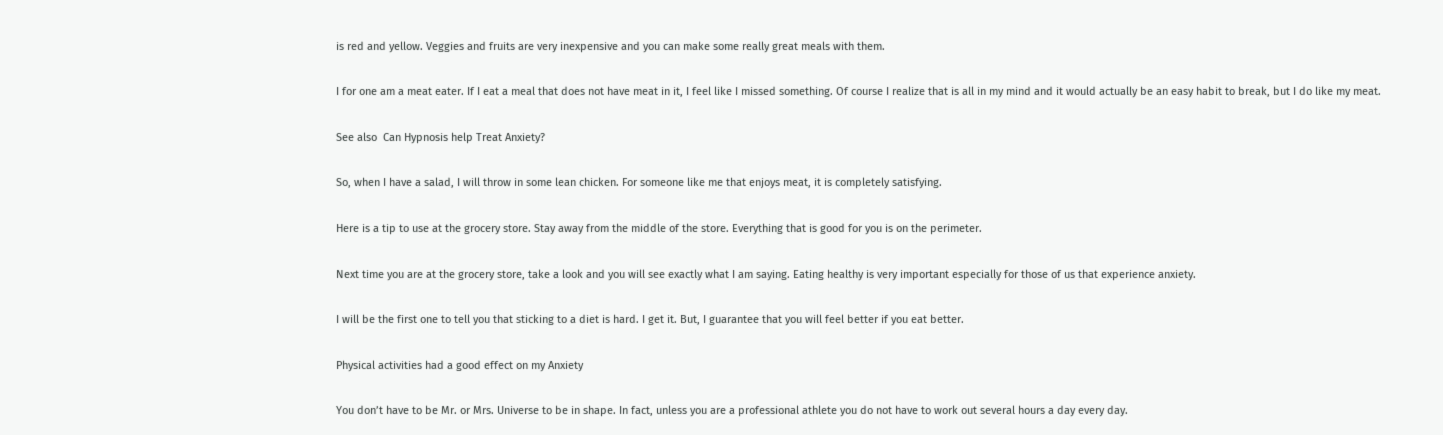is red and yellow. Veggies and fruits are very inexpensive and you can make some really great meals with them.

I for one am a meat eater. If I eat a meal that does not have meat in it, I feel like I missed something. Of course I realize that is all in my mind and it would actually be an easy habit to break, but I do like my meat.

See also  Can Hypnosis help Treat Anxiety?

So, when I have a salad, I will throw in some lean chicken. For someone like me that enjoys meat, it is completely satisfying.

Here is a tip to use at the grocery store. Stay away from the middle of the store. Everything that is good for you is on the perimeter.

Next time you are at the grocery store, take a look and you will see exactly what I am saying. Eating healthy is very important especially for those of us that experience anxiety.

I will be the first one to tell you that sticking to a diet is hard. I get it. But, I guarantee that you will feel better if you eat better.

Physical activities had a good effect on my Anxiety

You don’t have to be Mr. or Mrs. Universe to be in shape. In fact, unless you are a professional athlete you do not have to work out several hours a day every day.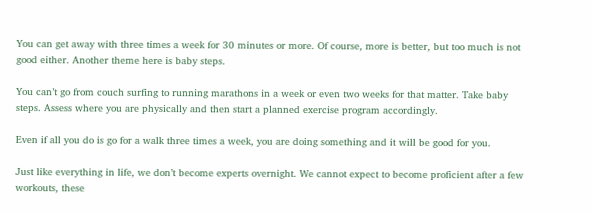You can get away with three times a week for 30 minutes or more. Of course, more is better, but too much is not good either. Another theme here is baby steps.

You can’t go from couch surfing to running marathons in a week or even two weeks for that matter. Take baby steps. Assess where you are physically and then start a planned exercise program accordingly.

Even if all you do is go for a walk three times a week, you are doing something and it will be good for you.

Just like everything in life, we don’t become experts overnight. We cannot expect to become proficient after a few workouts, these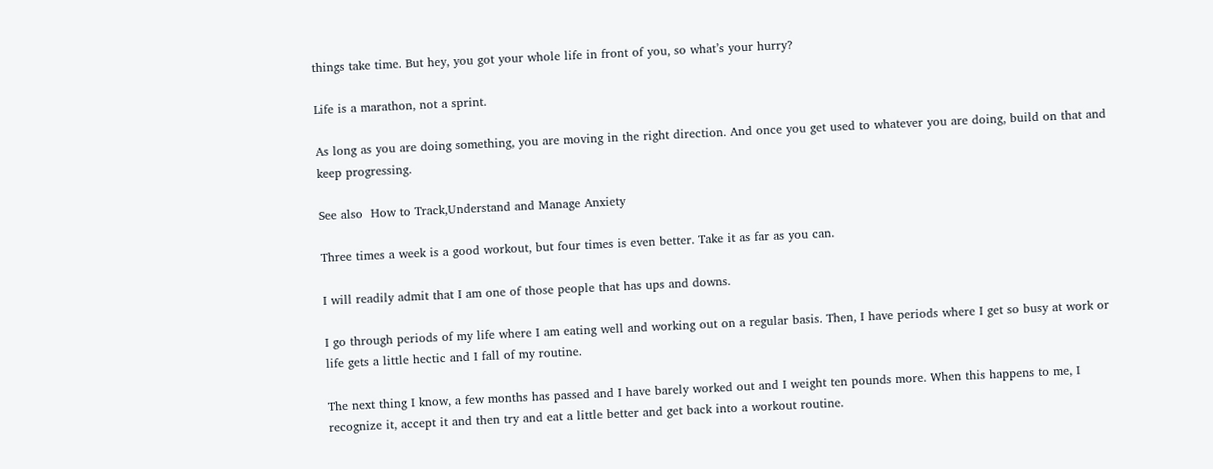things take time. But hey, you got your whole life in front of you, so what’s your hurry?

Life is a marathon, not a sprint.

As long as you are doing something, you are moving in the right direction. And once you get used to whatever you are doing, build on that and keep progressing.

See also  How to Track,Understand and Manage Anxiety

Three times a week is a good workout, but four times is even better. Take it as far as you can.

I will readily admit that I am one of those people that has ups and downs.

I go through periods of my life where I am eating well and working out on a regular basis. Then, I have periods where I get so busy at work or life gets a little hectic and I fall of my routine.

The next thing I know, a few months has passed and I have barely worked out and I weight ten pounds more. When this happens to me, I recognize it, accept it and then try and eat a little better and get back into a workout routine.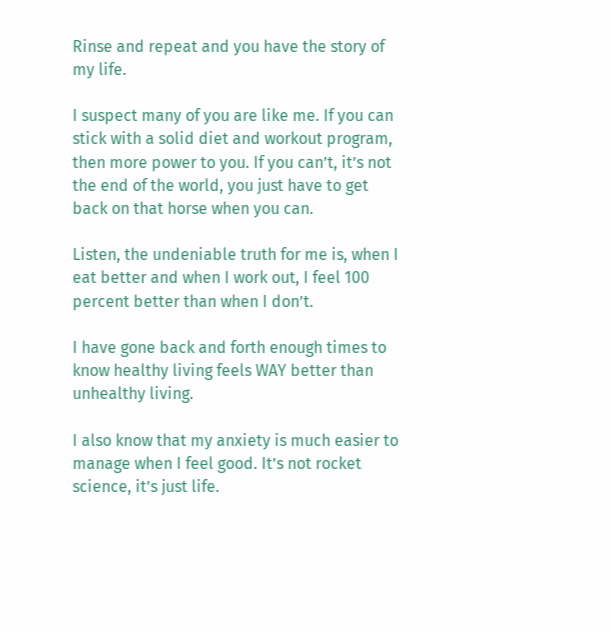Rinse and repeat and you have the story of my life.

I suspect many of you are like me. If you can stick with a solid diet and workout program, then more power to you. If you can’t, it’s not the end of the world, you just have to get back on that horse when you can.

Listen, the undeniable truth for me is, when I eat better and when I work out, I feel 100 percent better than when I don’t.

I have gone back and forth enough times to know healthy living feels WAY better than unhealthy living.

I also know that my anxiety is much easier to manage when I feel good. It’s not rocket science, it’s just life.